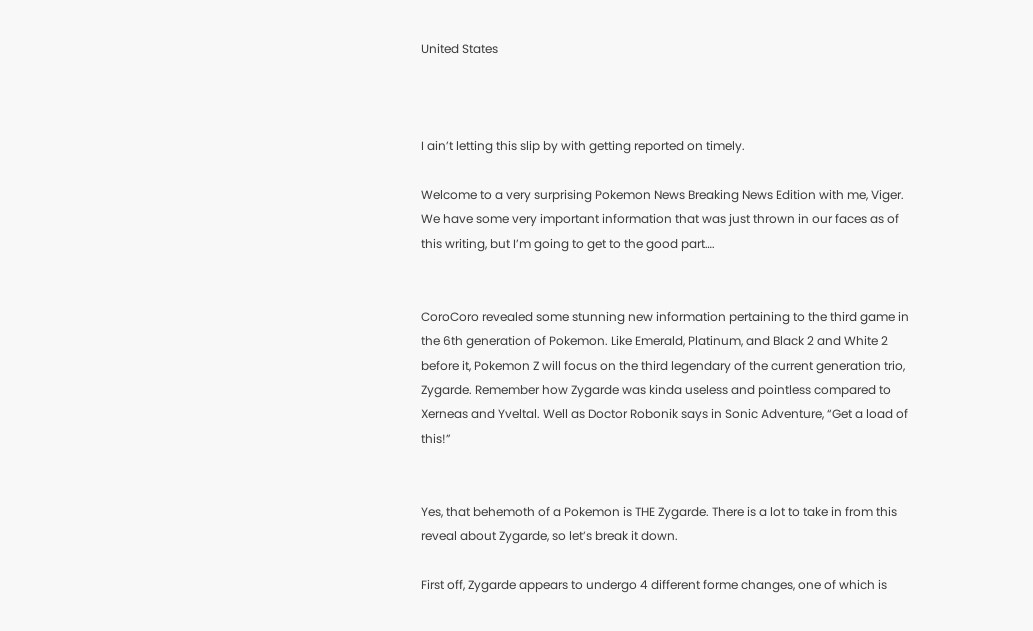United States



I ain’t letting this slip by with getting reported on timely.

Welcome to a very surprising Pokemon News Breaking News Edition with me, Viger. We have some very important information that was just thrown in our faces as of this writing, but I’m going to get to the good part….


CoroCoro revealed some stunning new information pertaining to the third game in the 6th generation of Pokemon. Like Emerald, Platinum, and Black 2 and White 2 before it, Pokemon Z will focus on the third legendary of the current generation trio, Zygarde. Remember how Zygarde was kinda useless and pointless compared to Xerneas and Yveltal. Well as Doctor Robonik says in Sonic Adventure, “Get a load of this!”


Yes, that behemoth of a Pokemon is THE Zygarde. There is a lot to take in from this reveal about Zygarde, so let’s break it down.

First off, Zygarde appears to undergo 4 different forme changes, one of which is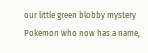our little green blobby mystery Pokemon who now has a name,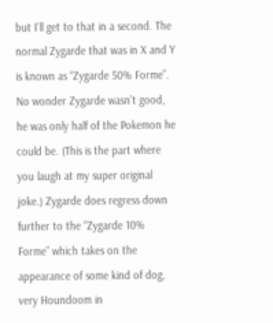but I’ll get to that in a second. The normal Zygarde that was in X and Y is known as “Zygarde 50% Forme”. No wonder Zygarde wasn’t good, he was only half of the Pokemon he could be. (This is the part where you laugh at my super original joke.) Zygarde does regress down further to the “Zygarde 10% Forme” which takes on the appearance of some kind of dog, very Houndoom in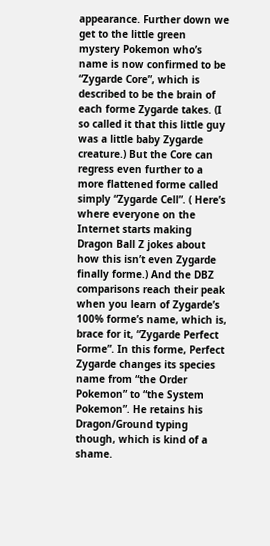appearance. Further down we get to the little green mystery Pokemon who’s name is now confirmed to be “Zygarde Core”, which is described to be the brain of each forme Zygarde takes. (I so called it that this little guy was a little baby Zygarde creature.) But the Core can regress even further to a more flattened forme called simply “Zygarde Cell”. ( Here’s where everyone on the Internet starts making Dragon Ball Z jokes about how this isn’t even Zygarde finally forme.) And the DBZ comparisons reach their peak when you learn of Zygarde’s 100% forme’s name, which is, brace for it, “Zygarde Perfect Forme”. In this forme, Perfect Zygarde changes its species name from “the Order Pokemon” to “the System Pokemon”. He retains his Dragon/Ground typing though, which is kind of a shame.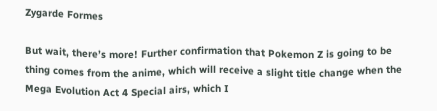Zygarde Formes

But wait, there’s more! Further confirmation that Pokemon Z is going to be thing comes from the anime, which will receive a slight title change when the Mega Evolution Act 4 Special airs, which I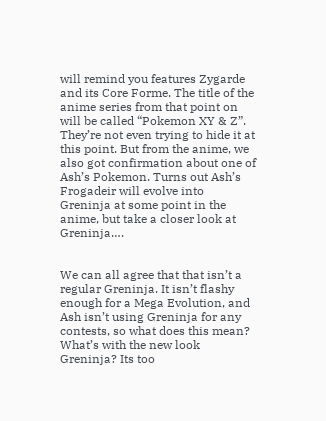will remind you features Zygarde and its Core Forme. The title of the anime series from that point on will be called “Pokemon XY & Z”. They’re not even trying to hide it at this point. But from the anime, we also got confirmation about one of Ash’s Pokemon. Turns out Ash’s Frogadeir will evolve into Greninja at some point in the anime, but take a closer look at Greninja….


We can all agree that that isn’t a regular Greninja. It isn’t flashy enough for a Mega Evolution, and Ash isn’t using Greninja for any contests, so what does this mean? What’s with the new look Greninja? Its too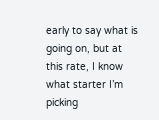early to say what is going on, but at this rate, I know what starter I’m picking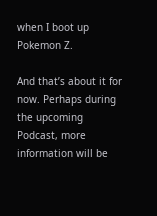when I boot up Pokemon Z.

And that’s about it for now. Perhaps during the upcoming Podcast, more information will be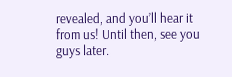revealed, and you’ll hear it from us! Until then, see you guys later.